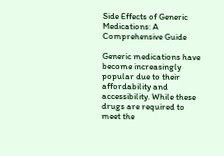Side Effects of Generic Medications: A Comprehensive Guide

Generic medications have become increasingly popular due to their affordability and accessibility. While these drugs are required to meet the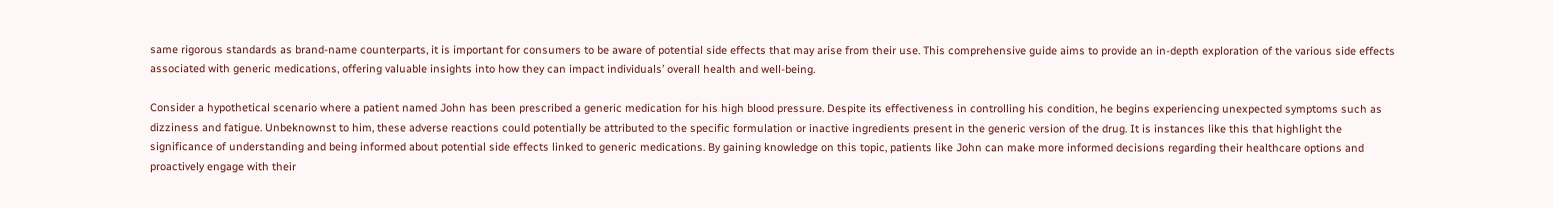same rigorous standards as brand-name counterparts, it is important for consumers to be aware of potential side effects that may arise from their use. This comprehensive guide aims to provide an in-depth exploration of the various side effects associated with generic medications, offering valuable insights into how they can impact individuals’ overall health and well-being.

Consider a hypothetical scenario where a patient named John has been prescribed a generic medication for his high blood pressure. Despite its effectiveness in controlling his condition, he begins experiencing unexpected symptoms such as dizziness and fatigue. Unbeknownst to him, these adverse reactions could potentially be attributed to the specific formulation or inactive ingredients present in the generic version of the drug. It is instances like this that highlight the significance of understanding and being informed about potential side effects linked to generic medications. By gaining knowledge on this topic, patients like John can make more informed decisions regarding their healthcare options and proactively engage with their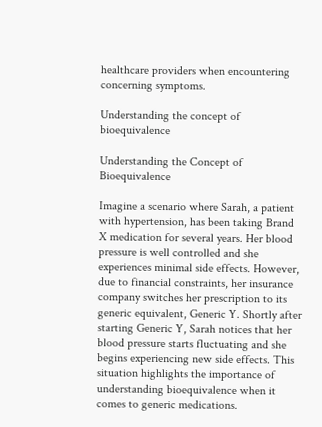healthcare providers when encountering concerning symptoms.

Understanding the concept of bioequivalence

Understanding the Concept of Bioequivalence

Imagine a scenario where Sarah, a patient with hypertension, has been taking Brand X medication for several years. Her blood pressure is well controlled and she experiences minimal side effects. However, due to financial constraints, her insurance company switches her prescription to its generic equivalent, Generic Y. Shortly after starting Generic Y, Sarah notices that her blood pressure starts fluctuating and she begins experiencing new side effects. This situation highlights the importance of understanding bioequivalence when it comes to generic medications.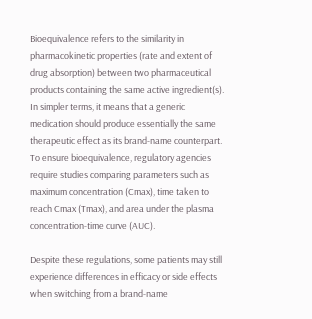Bioequivalence refers to the similarity in pharmacokinetic properties (rate and extent of drug absorption) between two pharmaceutical products containing the same active ingredient(s). In simpler terms, it means that a generic medication should produce essentially the same therapeutic effect as its brand-name counterpart. To ensure bioequivalence, regulatory agencies require studies comparing parameters such as maximum concentration (Cmax), time taken to reach Cmax (Tmax), and area under the plasma concentration-time curve (AUC).

Despite these regulations, some patients may still experience differences in efficacy or side effects when switching from a brand-name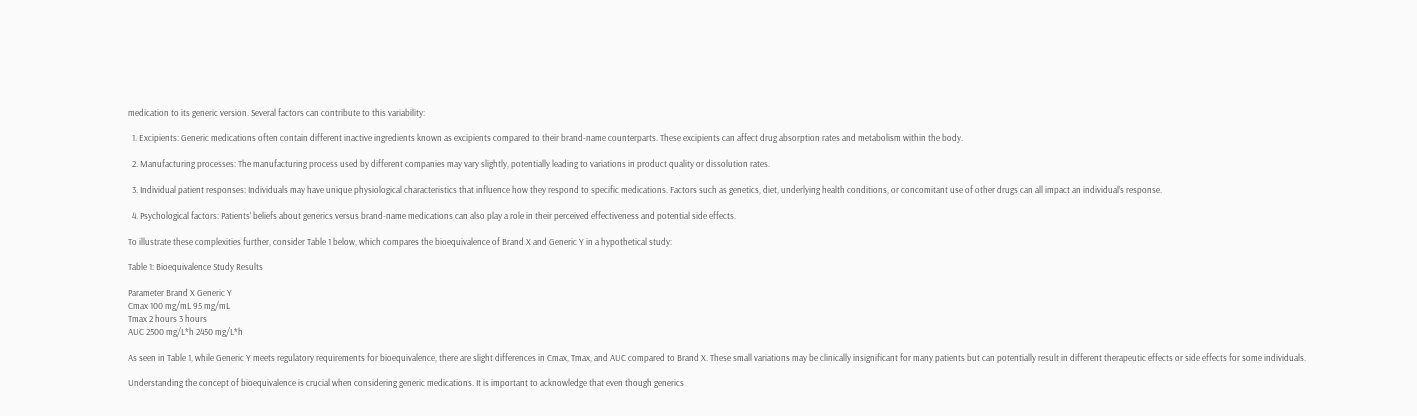medication to its generic version. Several factors can contribute to this variability:

  1. Excipients: Generic medications often contain different inactive ingredients known as excipients compared to their brand-name counterparts. These excipients can affect drug absorption rates and metabolism within the body.

  2. Manufacturing processes: The manufacturing process used by different companies may vary slightly, potentially leading to variations in product quality or dissolution rates.

  3. Individual patient responses: Individuals may have unique physiological characteristics that influence how they respond to specific medications. Factors such as genetics, diet, underlying health conditions, or concomitant use of other drugs can all impact an individual’s response.

  4. Psychological factors: Patients’ beliefs about generics versus brand-name medications can also play a role in their perceived effectiveness and potential side effects.

To illustrate these complexities further, consider Table 1 below, which compares the bioequivalence of Brand X and Generic Y in a hypothetical study:

Table 1: Bioequivalence Study Results

Parameter Brand X Generic Y
Cmax 100 mg/mL 95 mg/mL
Tmax 2 hours 3 hours
AUC 2500 mg/L*h 2450 mg/L*h

As seen in Table 1, while Generic Y meets regulatory requirements for bioequivalence, there are slight differences in Cmax, Tmax, and AUC compared to Brand X. These small variations may be clinically insignificant for many patients but can potentially result in different therapeutic effects or side effects for some individuals.

Understanding the concept of bioequivalence is crucial when considering generic medications. It is important to acknowledge that even though generics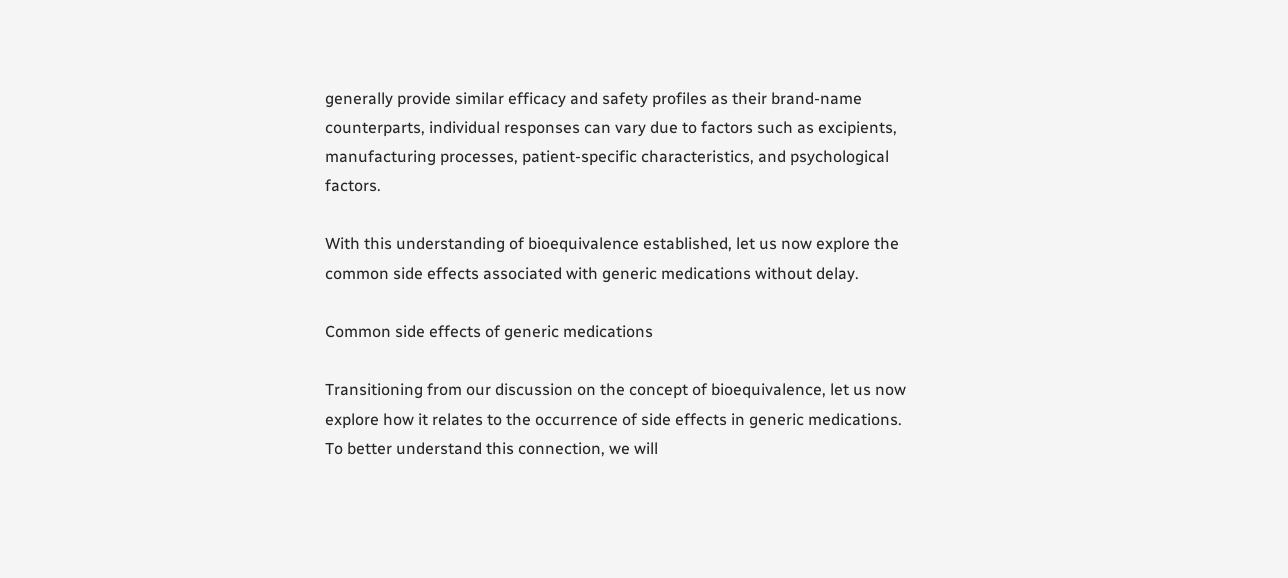generally provide similar efficacy and safety profiles as their brand-name counterparts, individual responses can vary due to factors such as excipients, manufacturing processes, patient-specific characteristics, and psychological factors.

With this understanding of bioequivalence established, let us now explore the common side effects associated with generic medications without delay.

Common side effects of generic medications

Transitioning from our discussion on the concept of bioequivalence, let us now explore how it relates to the occurrence of side effects in generic medications. To better understand this connection, we will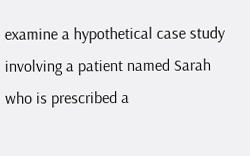examine a hypothetical case study involving a patient named Sarah who is prescribed a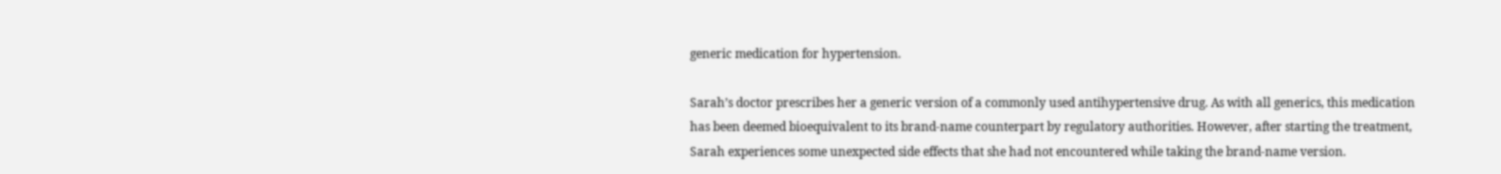generic medication for hypertension.

Sarah’s doctor prescribes her a generic version of a commonly used antihypertensive drug. As with all generics, this medication has been deemed bioequivalent to its brand-name counterpart by regulatory authorities. However, after starting the treatment, Sarah experiences some unexpected side effects that she had not encountered while taking the brand-name version.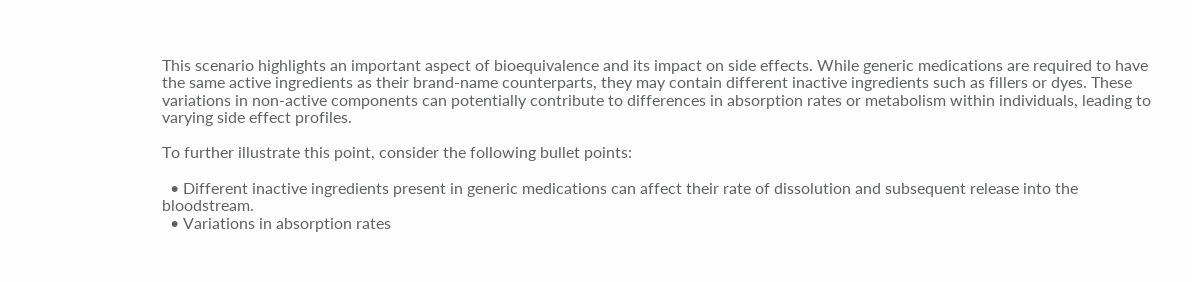This scenario highlights an important aspect of bioequivalence and its impact on side effects. While generic medications are required to have the same active ingredients as their brand-name counterparts, they may contain different inactive ingredients such as fillers or dyes. These variations in non-active components can potentially contribute to differences in absorption rates or metabolism within individuals, leading to varying side effect profiles.

To further illustrate this point, consider the following bullet points:

  • Different inactive ingredients present in generic medications can affect their rate of dissolution and subsequent release into the bloodstream.
  • Variations in absorption rates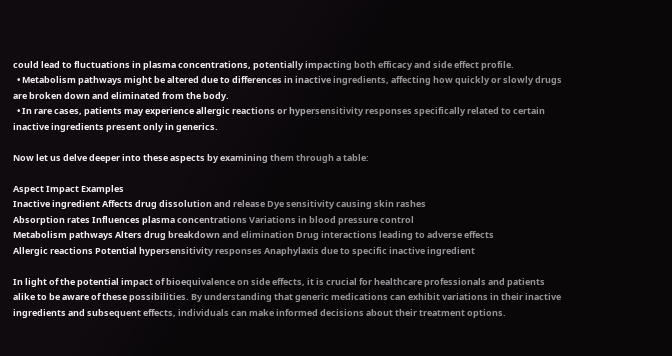could lead to fluctuations in plasma concentrations, potentially impacting both efficacy and side effect profile.
  • Metabolism pathways might be altered due to differences in inactive ingredients, affecting how quickly or slowly drugs are broken down and eliminated from the body.
  • In rare cases, patients may experience allergic reactions or hypersensitivity responses specifically related to certain inactive ingredients present only in generics.

Now let us delve deeper into these aspects by examining them through a table:

Aspect Impact Examples
Inactive ingredient Affects drug dissolution and release Dye sensitivity causing skin rashes
Absorption rates Influences plasma concentrations Variations in blood pressure control
Metabolism pathways Alters drug breakdown and elimination Drug interactions leading to adverse effects
Allergic reactions Potential hypersensitivity responses Anaphylaxis due to specific inactive ingredient

In light of the potential impact of bioequivalence on side effects, it is crucial for healthcare professionals and patients alike to be aware of these possibilities. By understanding that generic medications can exhibit variations in their inactive ingredients and subsequent effects, individuals can make informed decisions about their treatment options.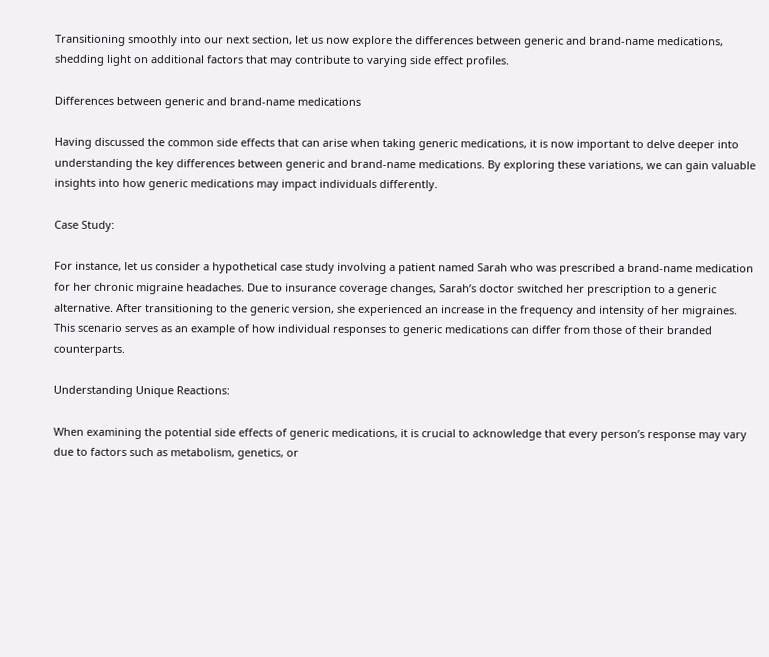Transitioning smoothly into our next section, let us now explore the differences between generic and brand-name medications, shedding light on additional factors that may contribute to varying side effect profiles.

Differences between generic and brand-name medications

Having discussed the common side effects that can arise when taking generic medications, it is now important to delve deeper into understanding the key differences between generic and brand-name medications. By exploring these variations, we can gain valuable insights into how generic medications may impact individuals differently.

Case Study:

For instance, let us consider a hypothetical case study involving a patient named Sarah who was prescribed a brand-name medication for her chronic migraine headaches. Due to insurance coverage changes, Sarah’s doctor switched her prescription to a generic alternative. After transitioning to the generic version, she experienced an increase in the frequency and intensity of her migraines. This scenario serves as an example of how individual responses to generic medications can differ from those of their branded counterparts.

Understanding Unique Reactions:

When examining the potential side effects of generic medications, it is crucial to acknowledge that every person’s response may vary due to factors such as metabolism, genetics, or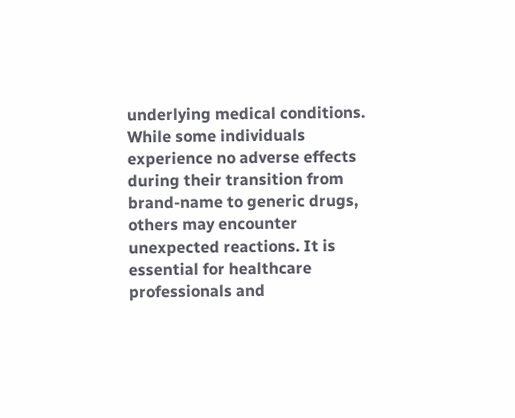underlying medical conditions. While some individuals experience no adverse effects during their transition from brand-name to generic drugs, others may encounter unexpected reactions. It is essential for healthcare professionals and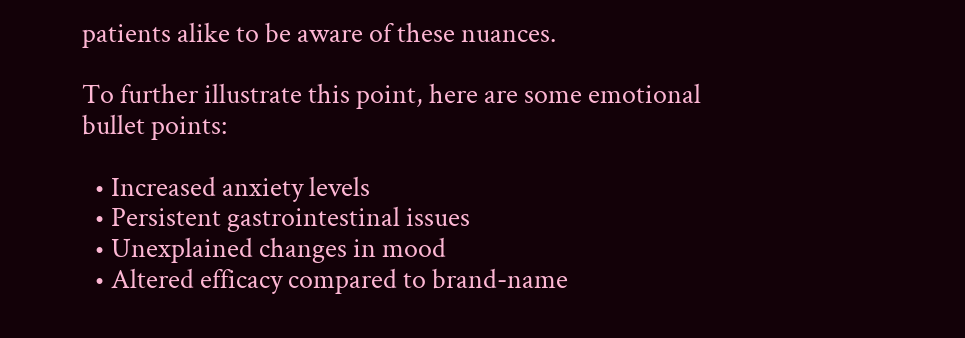patients alike to be aware of these nuances.

To further illustrate this point, here are some emotional bullet points:

  • Increased anxiety levels
  • Persistent gastrointestinal issues
  • Unexplained changes in mood
  • Altered efficacy compared to brand-name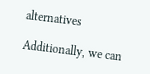alternatives

Additionally, we can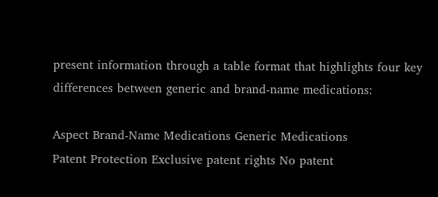present information through a table format that highlights four key differences between generic and brand-name medications:

Aspect Brand-Name Medications Generic Medications
Patent Protection Exclusive patent rights No patent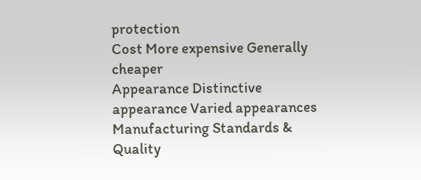protection
Cost More expensive Generally cheaper
Appearance Distinctive appearance Varied appearances
Manufacturing Standards & Quality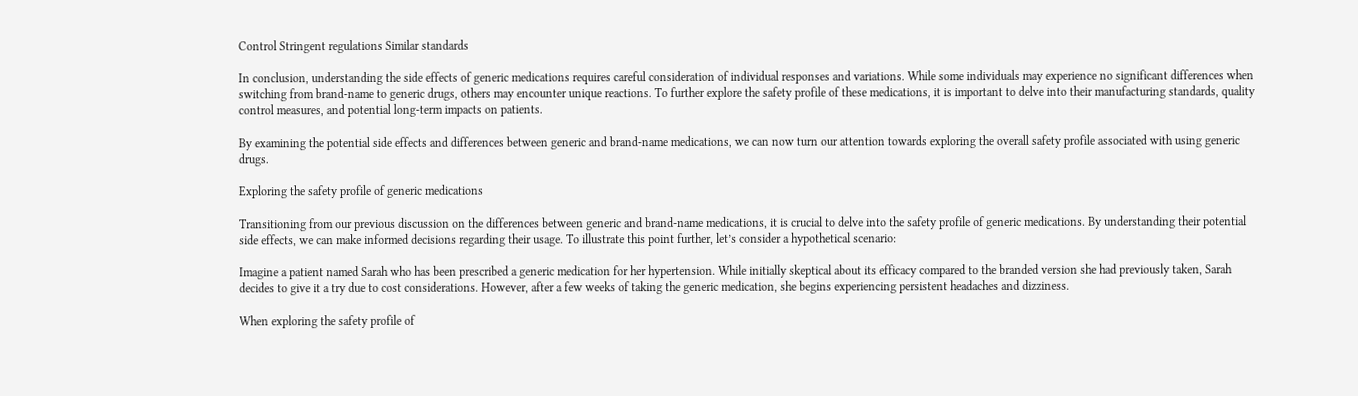Control Stringent regulations Similar standards

In conclusion, understanding the side effects of generic medications requires careful consideration of individual responses and variations. While some individuals may experience no significant differences when switching from brand-name to generic drugs, others may encounter unique reactions. To further explore the safety profile of these medications, it is important to delve into their manufacturing standards, quality control measures, and potential long-term impacts on patients.

By examining the potential side effects and differences between generic and brand-name medications, we can now turn our attention towards exploring the overall safety profile associated with using generic drugs.

Exploring the safety profile of generic medications

Transitioning from our previous discussion on the differences between generic and brand-name medications, it is crucial to delve into the safety profile of generic medications. By understanding their potential side effects, we can make informed decisions regarding their usage. To illustrate this point further, let’s consider a hypothetical scenario:

Imagine a patient named Sarah who has been prescribed a generic medication for her hypertension. While initially skeptical about its efficacy compared to the branded version she had previously taken, Sarah decides to give it a try due to cost considerations. However, after a few weeks of taking the generic medication, she begins experiencing persistent headaches and dizziness.

When exploring the safety profile of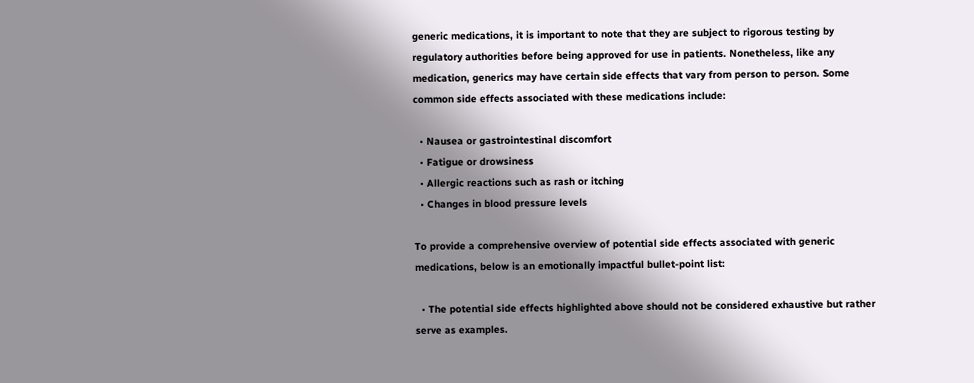generic medications, it is important to note that they are subject to rigorous testing by regulatory authorities before being approved for use in patients. Nonetheless, like any medication, generics may have certain side effects that vary from person to person. Some common side effects associated with these medications include:

  • Nausea or gastrointestinal discomfort
  • Fatigue or drowsiness
  • Allergic reactions such as rash or itching
  • Changes in blood pressure levels

To provide a comprehensive overview of potential side effects associated with generic medications, below is an emotionally impactful bullet-point list:

  • The potential side effects highlighted above should not be considered exhaustive but rather serve as examples.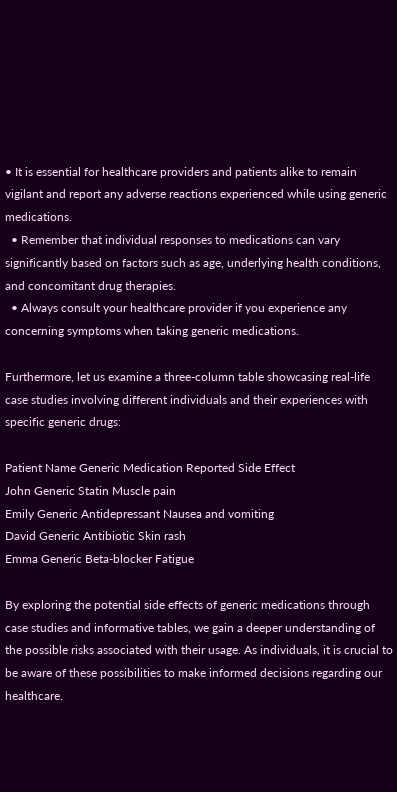• It is essential for healthcare providers and patients alike to remain vigilant and report any adverse reactions experienced while using generic medications.
  • Remember that individual responses to medications can vary significantly based on factors such as age, underlying health conditions, and concomitant drug therapies.
  • Always consult your healthcare provider if you experience any concerning symptoms when taking generic medications.

Furthermore, let us examine a three-column table showcasing real-life case studies involving different individuals and their experiences with specific generic drugs:

Patient Name Generic Medication Reported Side Effect
John Generic Statin Muscle pain
Emily Generic Antidepressant Nausea and vomiting
David Generic Antibiotic Skin rash
Emma Generic Beta-blocker Fatigue

By exploring the potential side effects of generic medications through case studies and informative tables, we gain a deeper understanding of the possible risks associated with their usage. As individuals, it is crucial to be aware of these possibilities to make informed decisions regarding our healthcare.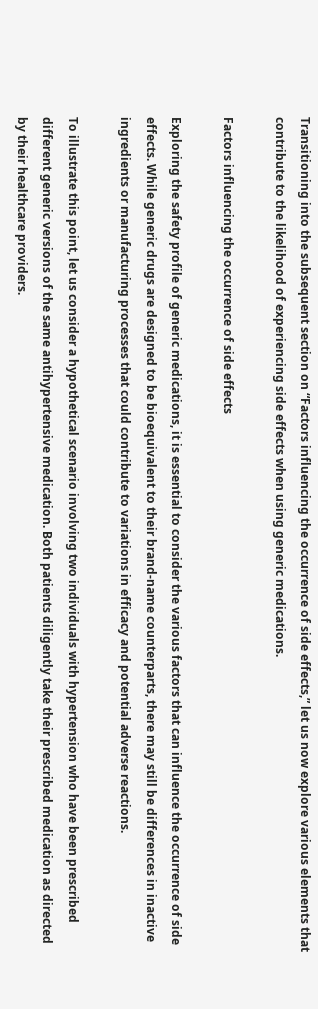Transitioning into the subsequent section on “Factors influencing the occurrence of side effects,” let us now explore various elements that contribute to the likelihood of experiencing side effects when using generic medications.

Factors influencing the occurrence of side effects

Exploring the safety profile of generic medications, it is essential to consider the various factors that can influence the occurrence of side effects. While generic drugs are designed to be bioequivalent to their brand-name counterparts, there may still be differences in inactive ingredients or manufacturing processes that could contribute to variations in efficacy and potential adverse reactions.

To illustrate this point, let us consider a hypothetical scenario involving two individuals with hypertension who have been prescribed different generic versions of the same antihypertensive medication. Both patients diligently take their prescribed medication as directed by their healthcare providers.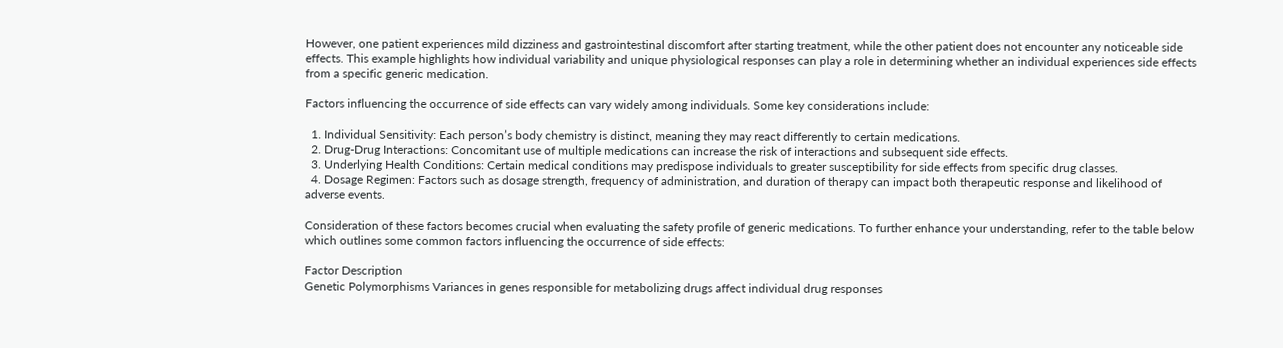However, one patient experiences mild dizziness and gastrointestinal discomfort after starting treatment, while the other patient does not encounter any noticeable side effects. This example highlights how individual variability and unique physiological responses can play a role in determining whether an individual experiences side effects from a specific generic medication.

Factors influencing the occurrence of side effects can vary widely among individuals. Some key considerations include:

  1. Individual Sensitivity: Each person’s body chemistry is distinct, meaning they may react differently to certain medications.
  2. Drug-Drug Interactions: Concomitant use of multiple medications can increase the risk of interactions and subsequent side effects.
  3. Underlying Health Conditions: Certain medical conditions may predispose individuals to greater susceptibility for side effects from specific drug classes.
  4. Dosage Regimen: Factors such as dosage strength, frequency of administration, and duration of therapy can impact both therapeutic response and likelihood of adverse events.

Consideration of these factors becomes crucial when evaluating the safety profile of generic medications. To further enhance your understanding, refer to the table below which outlines some common factors influencing the occurrence of side effects:

Factor Description
Genetic Polymorphisms Variances in genes responsible for metabolizing drugs affect individual drug responses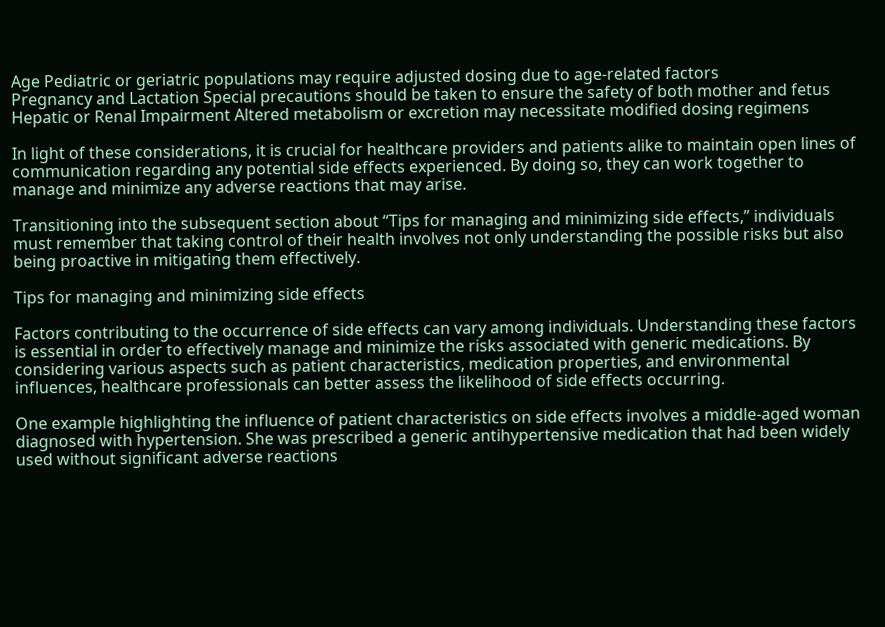Age Pediatric or geriatric populations may require adjusted dosing due to age-related factors
Pregnancy and Lactation Special precautions should be taken to ensure the safety of both mother and fetus
Hepatic or Renal Impairment Altered metabolism or excretion may necessitate modified dosing regimens

In light of these considerations, it is crucial for healthcare providers and patients alike to maintain open lines of communication regarding any potential side effects experienced. By doing so, they can work together to manage and minimize any adverse reactions that may arise.

Transitioning into the subsequent section about “Tips for managing and minimizing side effects,” individuals must remember that taking control of their health involves not only understanding the possible risks but also being proactive in mitigating them effectively.

Tips for managing and minimizing side effects

Factors contributing to the occurrence of side effects can vary among individuals. Understanding these factors is essential in order to effectively manage and minimize the risks associated with generic medications. By considering various aspects such as patient characteristics, medication properties, and environmental influences, healthcare professionals can better assess the likelihood of side effects occurring.

One example highlighting the influence of patient characteristics on side effects involves a middle-aged woman diagnosed with hypertension. She was prescribed a generic antihypertensive medication that had been widely used without significant adverse reactions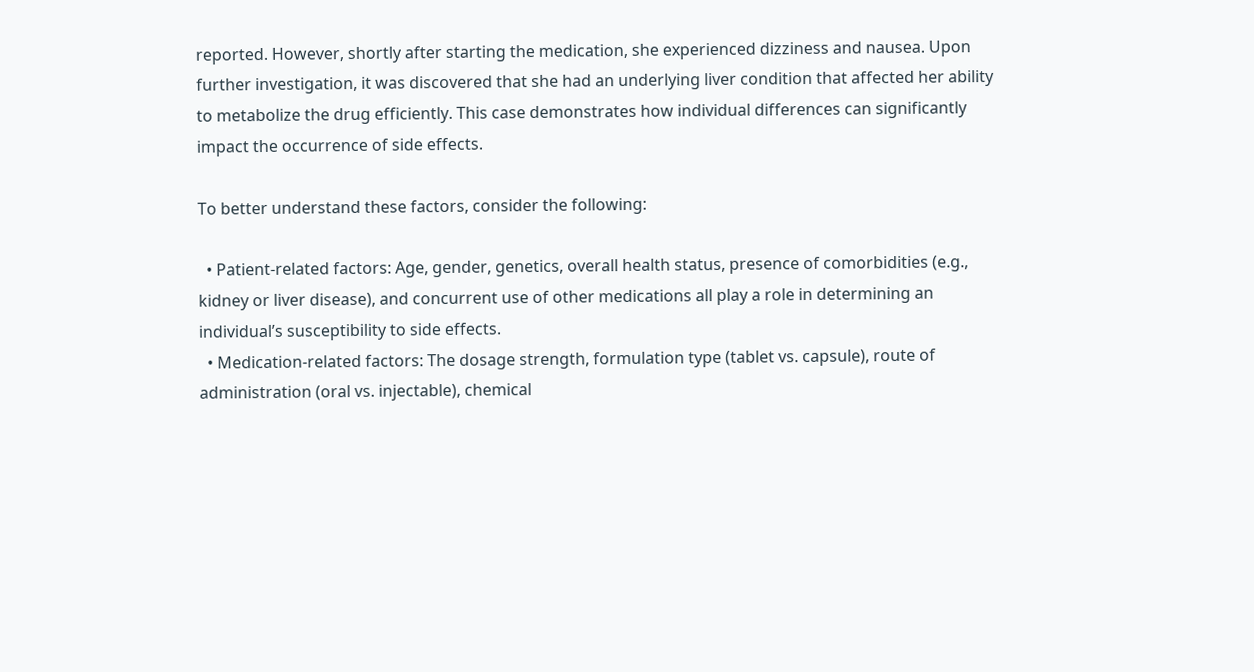reported. However, shortly after starting the medication, she experienced dizziness and nausea. Upon further investigation, it was discovered that she had an underlying liver condition that affected her ability to metabolize the drug efficiently. This case demonstrates how individual differences can significantly impact the occurrence of side effects.

To better understand these factors, consider the following:

  • Patient-related factors: Age, gender, genetics, overall health status, presence of comorbidities (e.g., kidney or liver disease), and concurrent use of other medications all play a role in determining an individual’s susceptibility to side effects.
  • Medication-related factors: The dosage strength, formulation type (tablet vs. capsule), route of administration (oral vs. injectable), chemical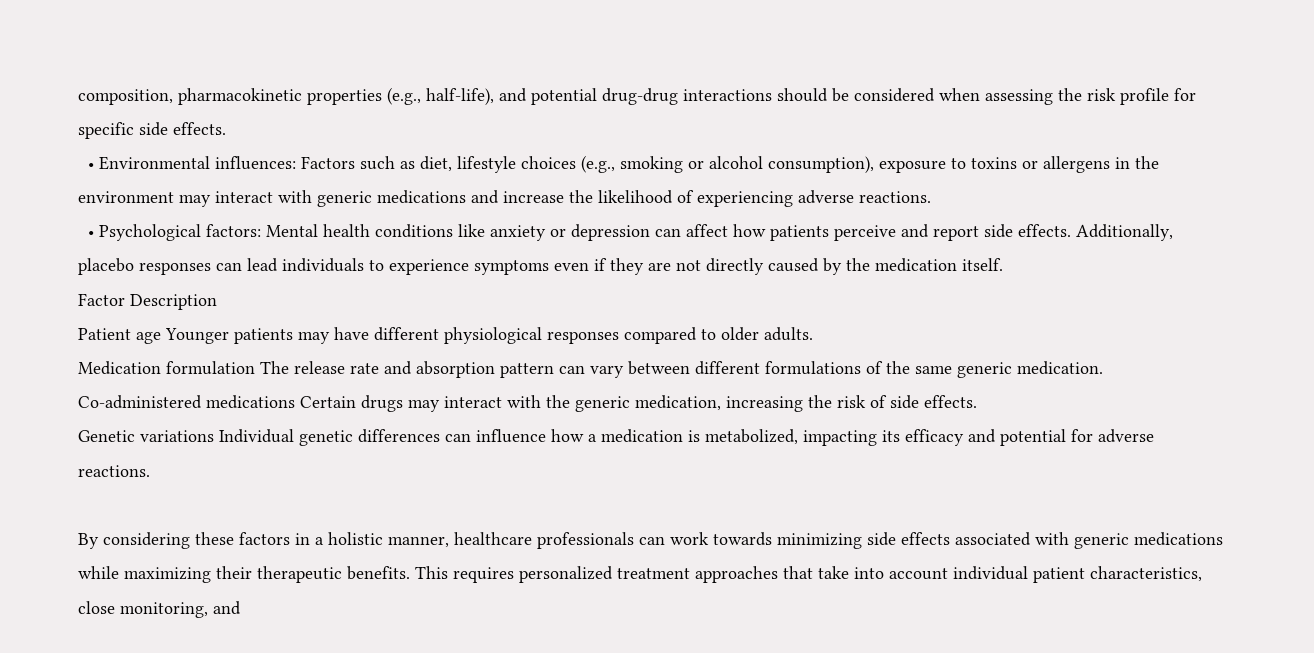composition, pharmacokinetic properties (e.g., half-life), and potential drug-drug interactions should be considered when assessing the risk profile for specific side effects.
  • Environmental influences: Factors such as diet, lifestyle choices (e.g., smoking or alcohol consumption), exposure to toxins or allergens in the environment may interact with generic medications and increase the likelihood of experiencing adverse reactions.
  • Psychological factors: Mental health conditions like anxiety or depression can affect how patients perceive and report side effects. Additionally, placebo responses can lead individuals to experience symptoms even if they are not directly caused by the medication itself.
Factor Description
Patient age Younger patients may have different physiological responses compared to older adults.
Medication formulation The release rate and absorption pattern can vary between different formulations of the same generic medication.
Co-administered medications Certain drugs may interact with the generic medication, increasing the risk of side effects.
Genetic variations Individual genetic differences can influence how a medication is metabolized, impacting its efficacy and potential for adverse reactions.

By considering these factors in a holistic manner, healthcare professionals can work towards minimizing side effects associated with generic medications while maximizing their therapeutic benefits. This requires personalized treatment approaches that take into account individual patient characteristics, close monitoring, and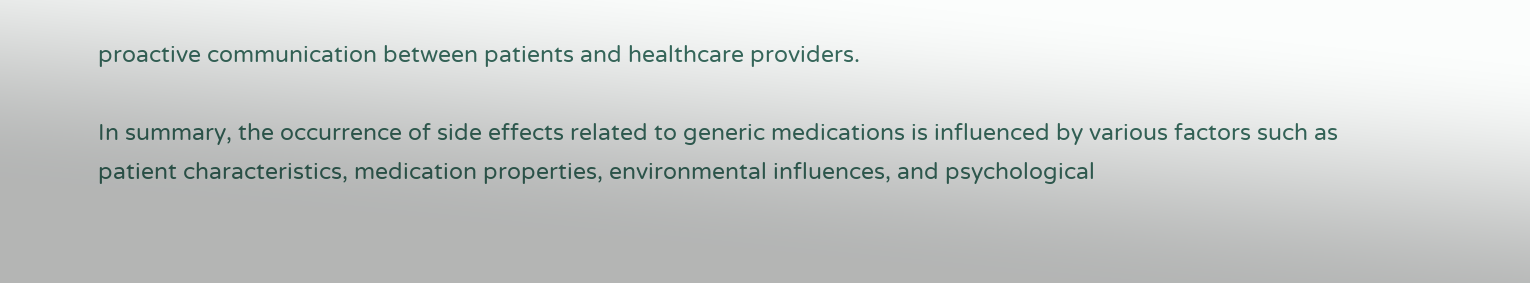proactive communication between patients and healthcare providers.

In summary, the occurrence of side effects related to generic medications is influenced by various factors such as patient characteristics, medication properties, environmental influences, and psychological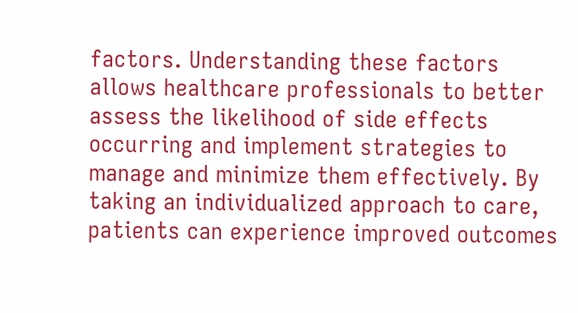factors. Understanding these factors allows healthcare professionals to better assess the likelihood of side effects occurring and implement strategies to manage and minimize them effectively. By taking an individualized approach to care, patients can experience improved outcomes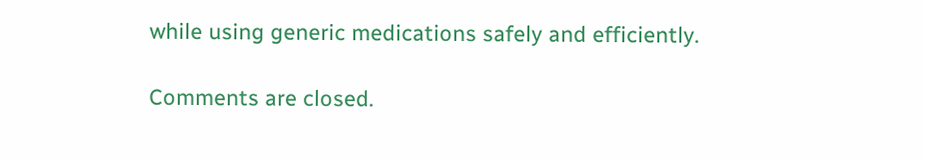while using generic medications safely and efficiently.

Comments are closed.